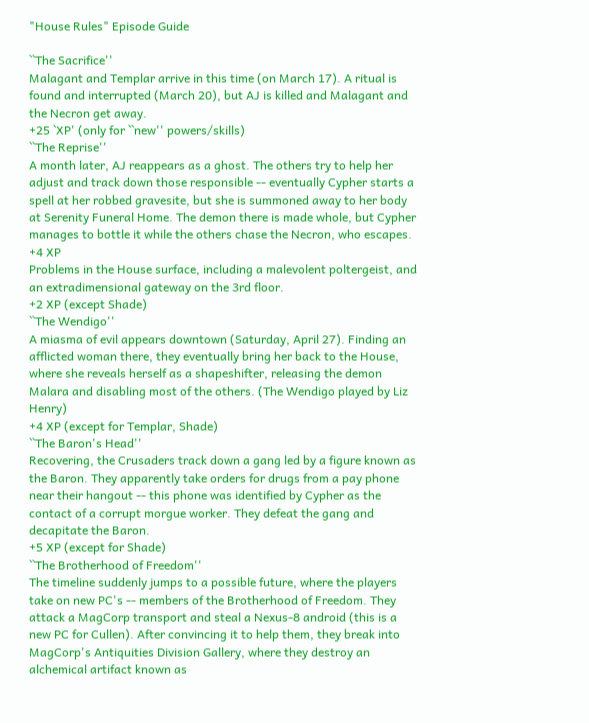"House Rules" Episode Guide

``The Sacrifice''
Malagant and Templar arrive in this time (on March 17). A ritual is found and interrupted (March 20), but AJ is killed and Malagant and the Necron get away.
+25 `XP' (only for ``new'' powers/skills)
``The Reprise''
A month later, AJ reappears as a ghost. The others try to help her adjust and track down those responsible -- eventually Cypher starts a spell at her robbed gravesite, but she is summoned away to her body at Serenity Funeral Home. The demon there is made whole, but Cypher manages to bottle it while the others chase the Necron, who escapes.
+4 XP
Problems in the House surface, including a malevolent poltergeist, and an extradimensional gateway on the 3rd floor.
+2 XP (except Shade)
``The Wendigo''
A miasma of evil appears downtown (Saturday, April 27). Finding an afflicted woman there, they eventually bring her back to the House, where she reveals herself as a shapeshifter, releasing the demon Malara and disabling most of the others. (The Wendigo played by Liz Henry)
+4 XP (except for Templar, Shade)
``The Baron's Head''
Recovering, the Crusaders track down a gang led by a figure known as the Baron. They apparently take orders for drugs from a pay phone near their hangout -- this phone was identified by Cypher as the contact of a corrupt morgue worker. They defeat the gang and decapitate the Baron.
+5 XP (except for Shade)
``The Brotherhood of Freedom''
The timeline suddenly jumps to a possible future, where the players take on new PC's -- members of the Brotherhood of Freedom. They attack a MagCorp transport and steal a Nexus-8 android (this is a new PC for Cullen). After convincing it to help them, they break into MagCorp's Antiquities Division Gallery, where they destroy an alchemical artifact known as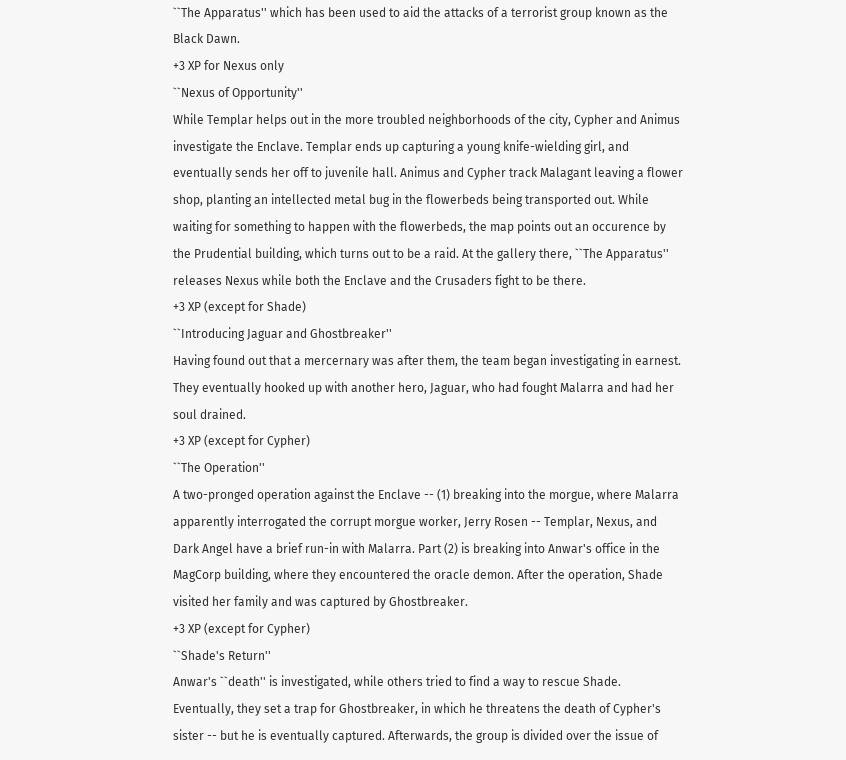``The Apparatus'' which has been used to aid the attacks of a terrorist group known as the Black Dawn.
+3 XP for Nexus only
``Nexus of Opportunity''
While Templar helps out in the more troubled neighborhoods of the city, Cypher and Animus investigate the Enclave. Templar ends up capturing a young knife-wielding girl, and eventually sends her off to juvenile hall. Animus and Cypher track Malagant leaving a flower shop, planting an intellected metal bug in the flowerbeds being transported out. While waiting for something to happen with the flowerbeds, the map points out an occurence by the Prudential building, which turns out to be a raid. At the gallery there, ``The Apparatus'' releases Nexus while both the Enclave and the Crusaders fight to be there.
+3 XP (except for Shade)
``Introducing Jaguar and Ghostbreaker''
Having found out that a mercernary was after them, the team began investigating in earnest. They eventually hooked up with another hero, Jaguar, who had fought Malarra and had her soul drained.
+3 XP (except for Cypher)
``The Operation''
A two-pronged operation against the Enclave -- (1) breaking into the morgue, where Malarra apparently interrogated the corrupt morgue worker, Jerry Rosen -- Templar, Nexus, and Dark Angel have a brief run-in with Malarra. Part (2) is breaking into Anwar's office in the MagCorp building, where they encountered the oracle demon. After the operation, Shade visited her family and was captured by Ghostbreaker.
+3 XP (except for Cypher)
``Shade's Return''
Anwar's ``death'' is investigated, while others tried to find a way to rescue Shade. Eventually, they set a trap for Ghostbreaker, in which he threatens the death of Cypher's sister -- but he is eventually captured. Afterwards, the group is divided over the issue of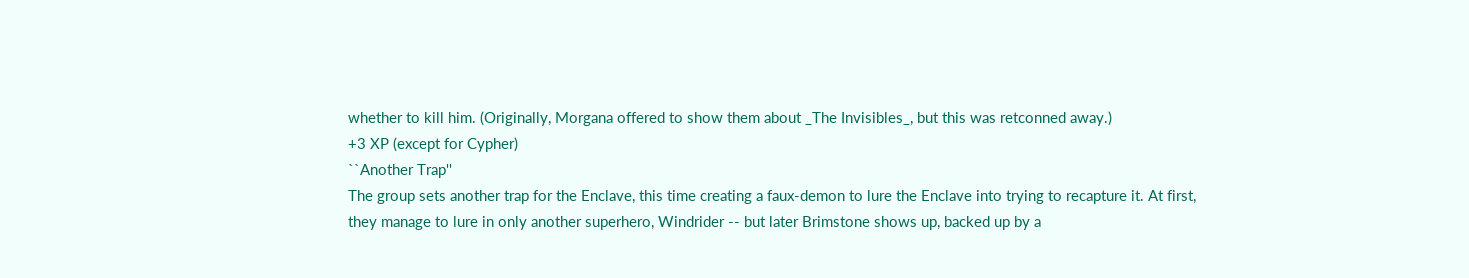whether to kill him. (Originally, Morgana offered to show them about _The Invisibles_, but this was retconned away.)
+3 XP (except for Cypher)
``Another Trap''
The group sets another trap for the Enclave, this time creating a faux-demon to lure the Enclave into trying to recapture it. At first, they manage to lure in only another superhero, Windrider -- but later Brimstone shows up, backed up by a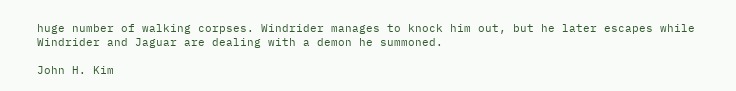huge number of walking corpses. Windrider manages to knock him out, but he later escapes while Windrider and Jaguar are dealing with a demon he summoned.

John H. Kim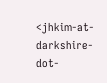<jhkim-at-darkshire-dot-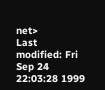net>
Last modified: Fri Sep 24 22:03:28 1999